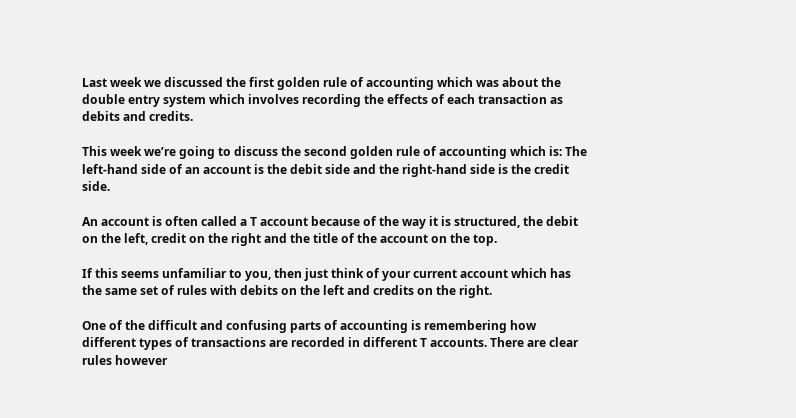Last week we discussed the first golden rule of accounting which was about the double entry system which involves recording the effects of each transaction as debits and credits.

This week we’re going to discuss the second golden rule of accounting which is: The left-hand side of an account is the debit side and the right-hand side is the credit side.

An account is often called a T account because of the way it is structured, the debit on the left, credit on the right and the title of the account on the top.

If this seems unfamiliar to you, then just think of your current account which has the same set of rules with debits on the left and credits on the right.

One of the difficult and confusing parts of accounting is remembering how different types of transactions are recorded in different T accounts. There are clear rules however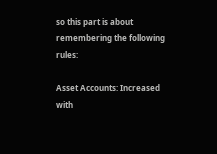so this part is about remembering the following rules:

Asset Accounts: Increased with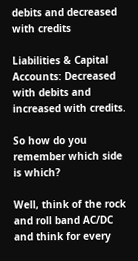debits and decreased with credits

Liabilities & Capital Accounts: Decreased with debits and increased with credits.

So how do you remember which side is which?

Well, think of the rock and roll band AC/DC and think for every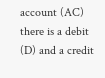account (AC) there is a debit (D) and a credit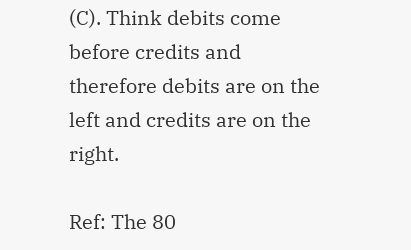(C). Think debits come before credits and therefore debits are on the left and credits are on the right.

Ref: The 80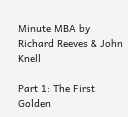Minute MBA by Richard Reeves & John Knell

Part 1: The First Golden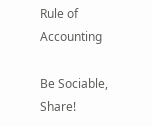Rule of Accounting

Be Sociable, Share!